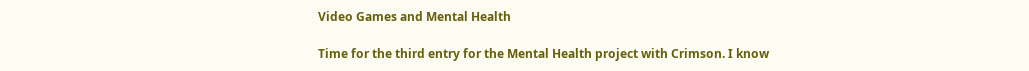Video Games and Mental Health

Time for the third entry for the Mental Health project with Crimson. I know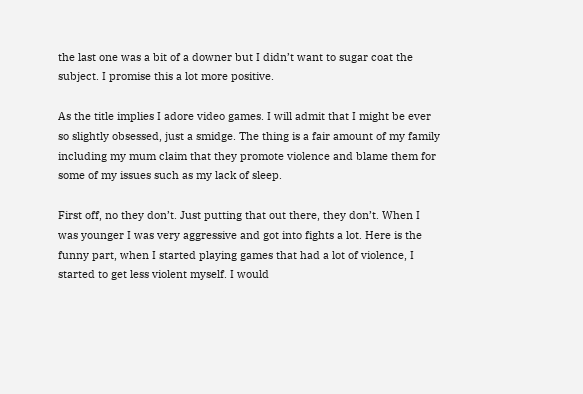the last one was a bit of a downer but I didn’t want to sugar coat the subject. I promise this a lot more positive.

As the title implies I adore video games. I will admit that I might be ever so slightly obsessed, just a smidge. The thing is a fair amount of my family including my mum claim that they promote violence and blame them for some of my issues such as my lack of sleep.

First off, no they don’t. Just putting that out there, they don’t. When I was younger I was very aggressive and got into fights a lot. Here is the funny part, when I started playing games that had a lot of violence, I started to get less violent myself. I would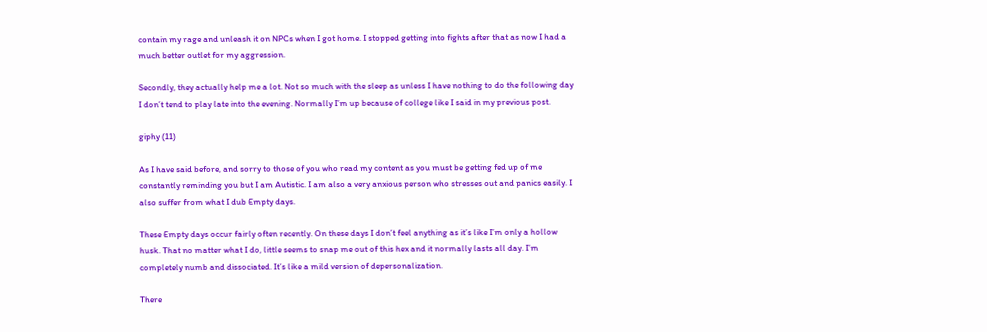contain my rage and unleash it on NPCs when I got home. I stopped getting into fights after that as now I had a much better outlet for my aggression.

Secondly, they actually help me a lot. Not so much with the sleep as unless I have nothing to do the following day I don’t tend to play late into the evening. Normally I’m up because of college like I said in my previous post.

giphy (11)

As I have said before, and sorry to those of you who read my content as you must be getting fed up of me constantly reminding you but I am Autistic. I am also a very anxious person who stresses out and panics easily. I also suffer from what I dub Empty days.

These Empty days occur fairly often recently. On these days I don’t feel anything as it’s like I’m only a hollow husk. That no matter what I do, little seems to snap me out of this hex and it normally lasts all day. I’m completely numb and dissociated. It’s like a mild version of depersonalization.

There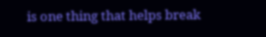is one thing that helps break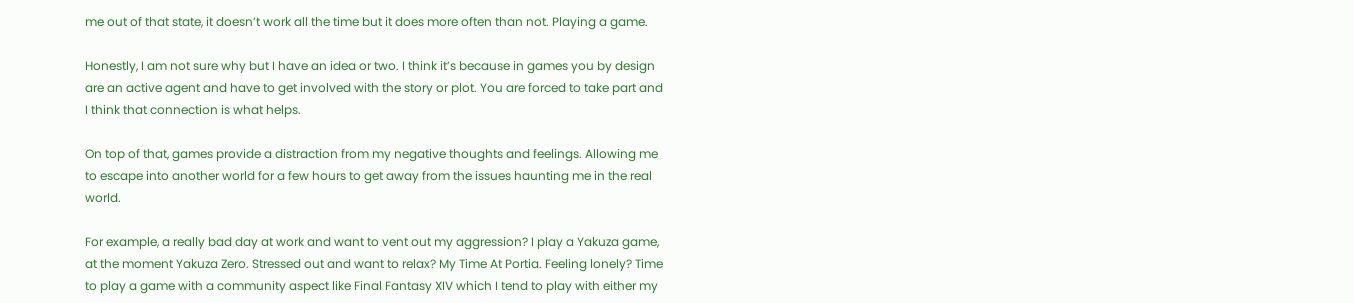me out of that state, it doesn’t work all the time but it does more often than not. Playing a game.

Honestly, I am not sure why but I have an idea or two. I think it’s because in games you by design are an active agent and have to get involved with the story or plot. You are forced to take part and I think that connection is what helps.

On top of that, games provide a distraction from my negative thoughts and feelings. Allowing me to escape into another world for a few hours to get away from the issues haunting me in the real world.

For example, a really bad day at work and want to vent out my aggression? I play a Yakuza game, at the moment Yakuza Zero. Stressed out and want to relax? My Time At Portia. Feeling lonely? Time to play a game with a community aspect like Final Fantasy XIV which I tend to play with either my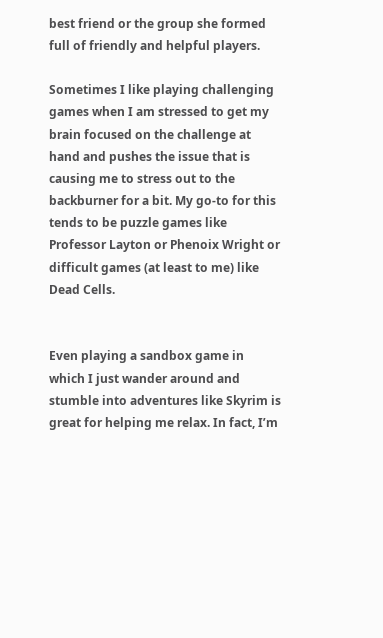best friend or the group she formed full of friendly and helpful players.

Sometimes I like playing challenging games when I am stressed to get my brain focused on the challenge at hand and pushes the issue that is causing me to stress out to the backburner for a bit. My go-to for this tends to be puzzle games like Professor Layton or Phenoix Wright or difficult games (at least to me) like Dead Cells.


Even playing a sandbox game in which I just wander around and stumble into adventures like Skyrim is great for helping me relax. In fact, I’m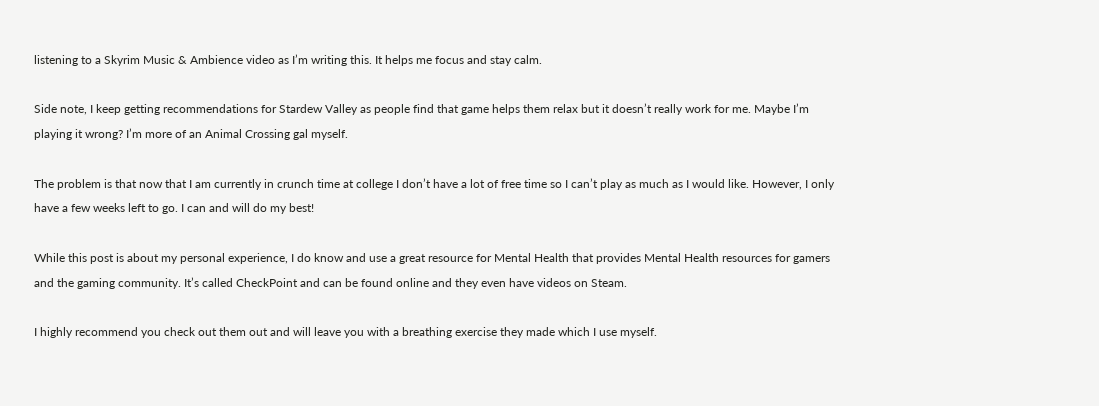listening to a Skyrim Music & Ambience video as I’m writing this. It helps me focus and stay calm.

Side note, I keep getting recommendations for Stardew Valley as people find that game helps them relax but it doesn’t really work for me. Maybe I’m playing it wrong? I’m more of an Animal Crossing gal myself.

The problem is that now that I am currently in crunch time at college I don’t have a lot of free time so I can’t play as much as I would like. However, I only have a few weeks left to go. I can and will do my best!

While this post is about my personal experience, I do know and use a great resource for Mental Health that provides Mental Health resources for gamers and the gaming community. It’s called CheckPoint and can be found online and they even have videos on Steam.

I highly recommend you check out them out and will leave you with a breathing exercise they made which I use myself.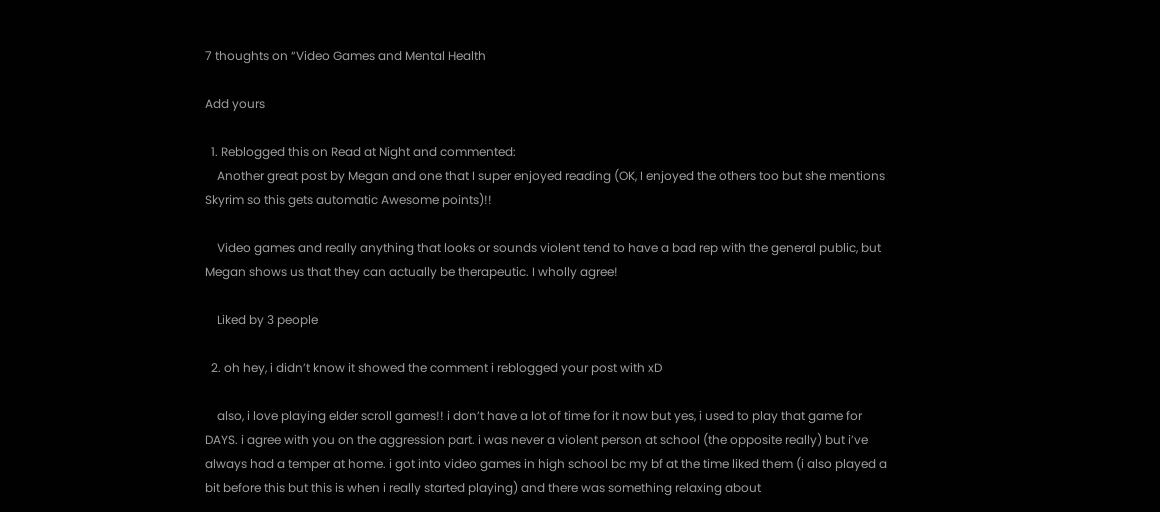7 thoughts on “Video Games and Mental Health

Add yours

  1. Reblogged this on Read at Night and commented:
    Another great post by Megan and one that I super enjoyed reading (OK, I enjoyed the others too but she mentions Skyrim so this gets automatic Awesome points)!!

    Video games and really anything that looks or sounds violent tend to have a bad rep with the general public, but Megan shows us that they can actually be therapeutic. I wholly agree!

    Liked by 3 people

  2. oh hey, i didn’t know it showed the comment i reblogged your post with xD

    also, i love playing elder scroll games!! i don’t have a lot of time for it now but yes, i used to play that game for DAYS. i agree with you on the aggression part. i was never a violent person at school (the opposite really) but i’ve always had a temper at home. i got into video games in high school bc my bf at the time liked them (i also played a bit before this but this is when i really started playing) and there was something relaxing about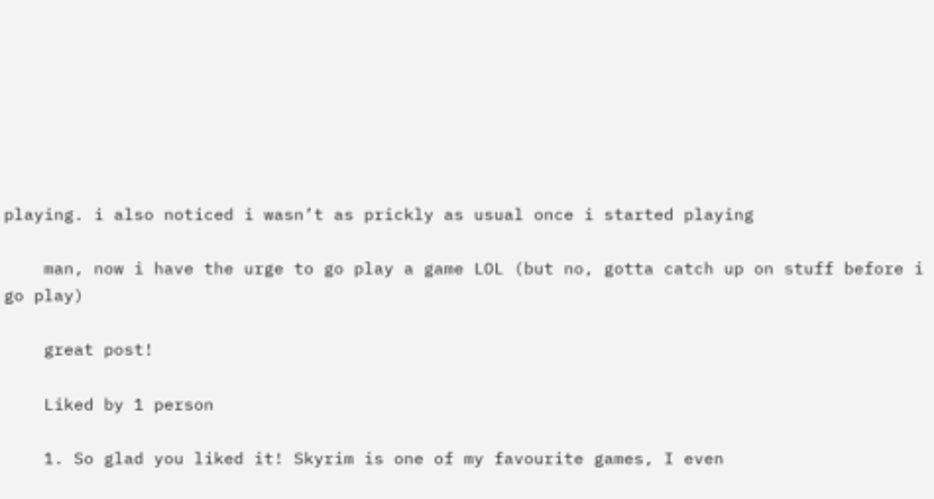playing. i also noticed i wasn’t as prickly as usual once i started playing

    man, now i have the urge to go play a game LOL (but no, gotta catch up on stuff before i go play)

    great post!

    Liked by 1 person

    1. So glad you liked it! Skyrim is one of my favourite games, I even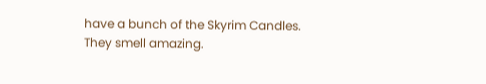have a bunch of the Skyrim Candles. They smell amazing.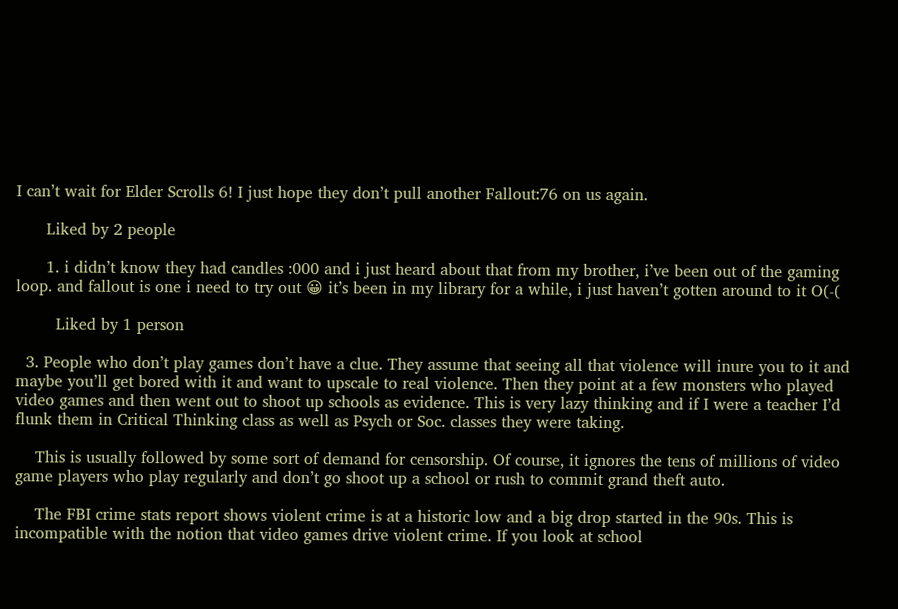I can’t wait for Elder Scrolls 6! I just hope they don’t pull another Fallout:76 on us again.

      Liked by 2 people

      1. i didn’t know they had candles :000 and i just heard about that from my brother, i’ve been out of the gaming loop. and fallout is one i need to try out 😀 it’s been in my library for a while, i just haven’t gotten around to it O(-(

        Liked by 1 person

  3. People who don’t play games don’t have a clue. They assume that seeing all that violence will inure you to it and maybe you’ll get bored with it and want to upscale to real violence. Then they point at a few monsters who played video games and then went out to shoot up schools as evidence. This is very lazy thinking and if I were a teacher I’d flunk them in Critical Thinking class as well as Psych or Soc. classes they were taking.

    This is usually followed by some sort of demand for censorship. Of course, it ignores the tens of millions of video game players who play regularly and don’t go shoot up a school or rush to commit grand theft auto.

    The FBI crime stats report shows violent crime is at a historic low and a big drop started in the 90s. This is incompatible with the notion that video games drive violent crime. If you look at school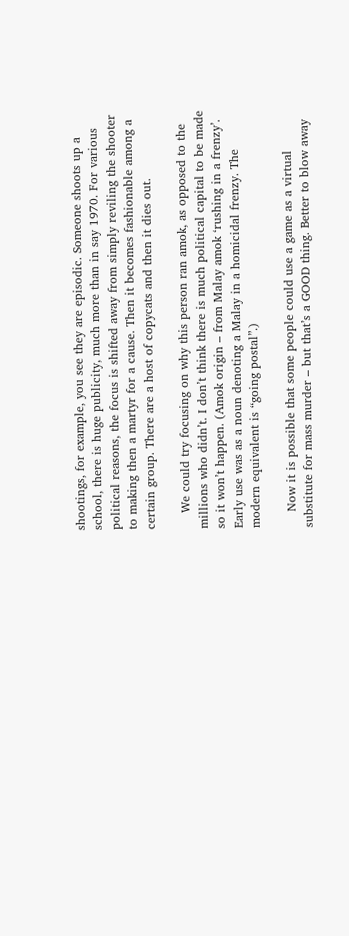shootings, for example, you see they are episodic. Someone shoots up a school, there is huge publicity, much more than in say 1970. For various political reasons, the focus is shifted away from simply reviling the shooter to making then a martyr for a cause. Then it becomes fashionable among a certain group. There are a host of copycats and then it dies out.

    We could try focusing on why this person ran amok, as opposed to the millions who didn’t. I don’t think there is much political capital to be made so it won’t happen. (Amok origin – from Malay amok ‘rushing in a frenzy’. Early use was as a noun denoting a Malay in a homicidal frenzy. The modern equivalent is “going postal”.)

    Now it is possible that some people could use a game as a virtual substitute for mass murder – but that’s a GOOD thing. Better to blow away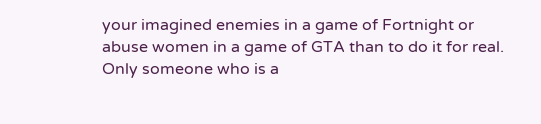your imagined enemies in a game of Fortnight or abuse women in a game of GTA than to do it for real. Only someone who is a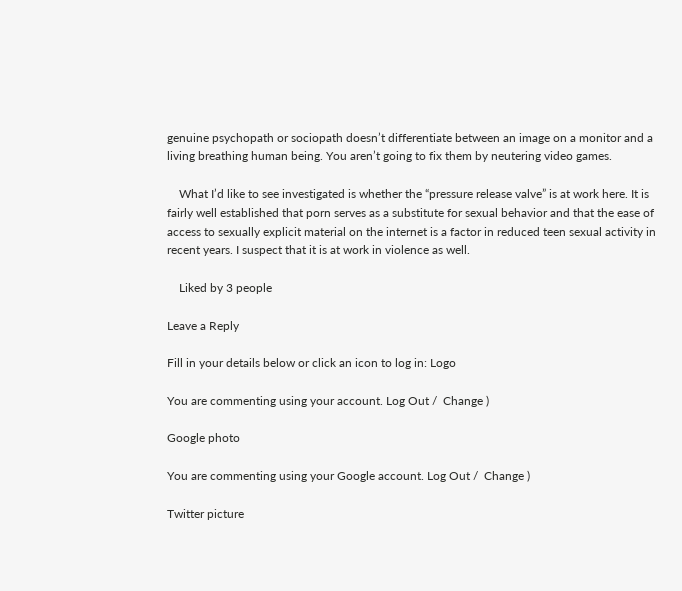genuine psychopath or sociopath doesn’t differentiate between an image on a monitor and a living breathing human being. You aren’t going to fix them by neutering video games.

    What I’d like to see investigated is whether the “pressure release valve” is at work here. It is fairly well established that porn serves as a substitute for sexual behavior and that the ease of access to sexually explicit material on the internet is a factor in reduced teen sexual activity in recent years. I suspect that it is at work in violence as well.

    Liked by 3 people

Leave a Reply

Fill in your details below or click an icon to log in: Logo

You are commenting using your account. Log Out /  Change )

Google photo

You are commenting using your Google account. Log Out /  Change )

Twitter picture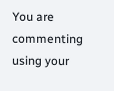You are commenting using your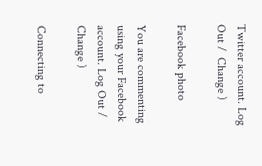Twitter account. Log Out /  Change )

Facebook photo

You are commenting using your Facebook account. Log Out /  Change )

Connecting to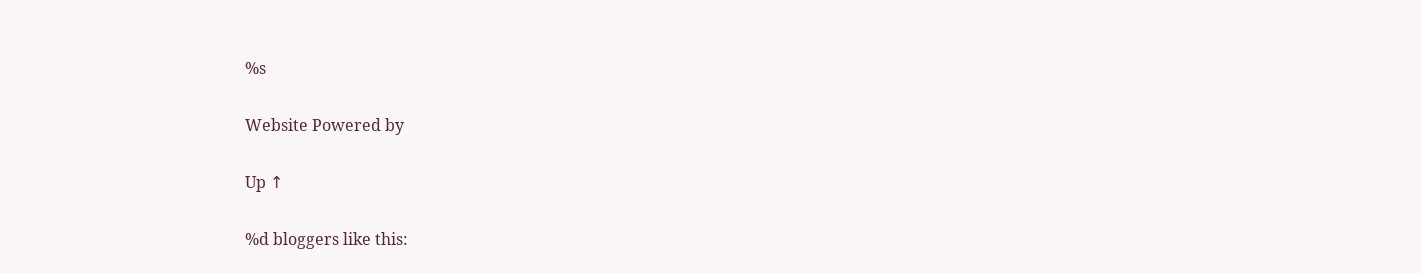%s

Website Powered by

Up ↑

%d bloggers like this: